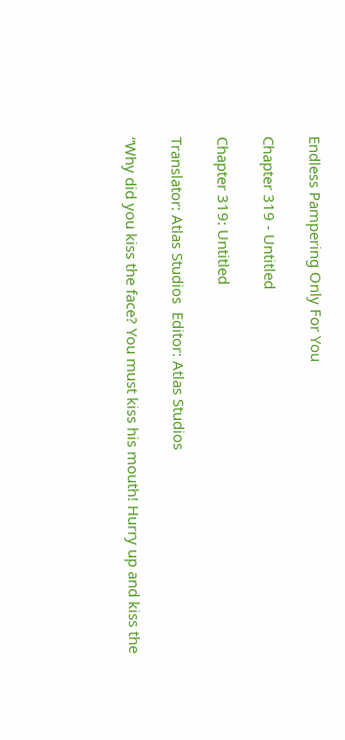Endless Pampering Only For You

Chapter 319 - Untitled

Chapter 319: Untitled

Translator: Atlas Studios  Editor: Atlas Studios

“Why did you kiss the face? You must kiss his mouth! Hurry up and kiss the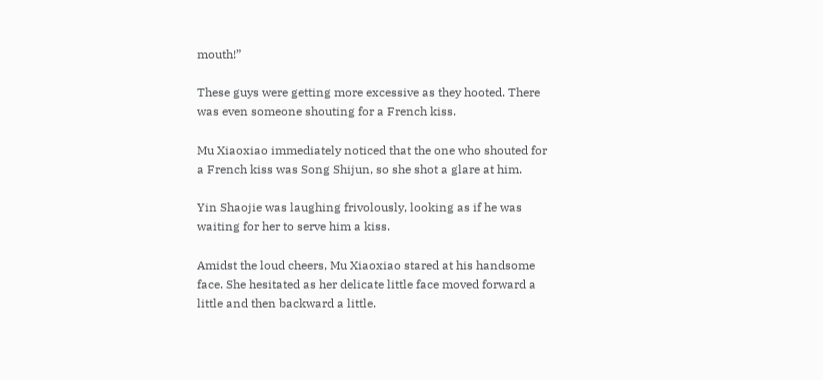mouth!”

These guys were getting more excessive as they hooted. There was even someone shouting for a French kiss.

Mu Xiaoxiao immediately noticed that the one who shouted for a French kiss was Song Shijun, so she shot a glare at him.

Yin Shaojie was laughing frivolously, looking as if he was waiting for her to serve him a kiss.

Amidst the loud cheers, Mu Xiaoxiao stared at his handsome face. She hesitated as her delicate little face moved forward a little and then backward a little.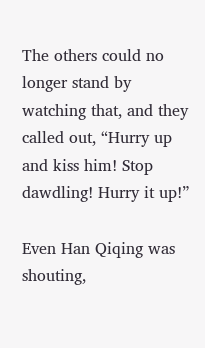The others could no longer stand by watching that, and they called out, “Hurry up and kiss him! Stop dawdling! Hurry it up!”

Even Han Qiqing was shouting,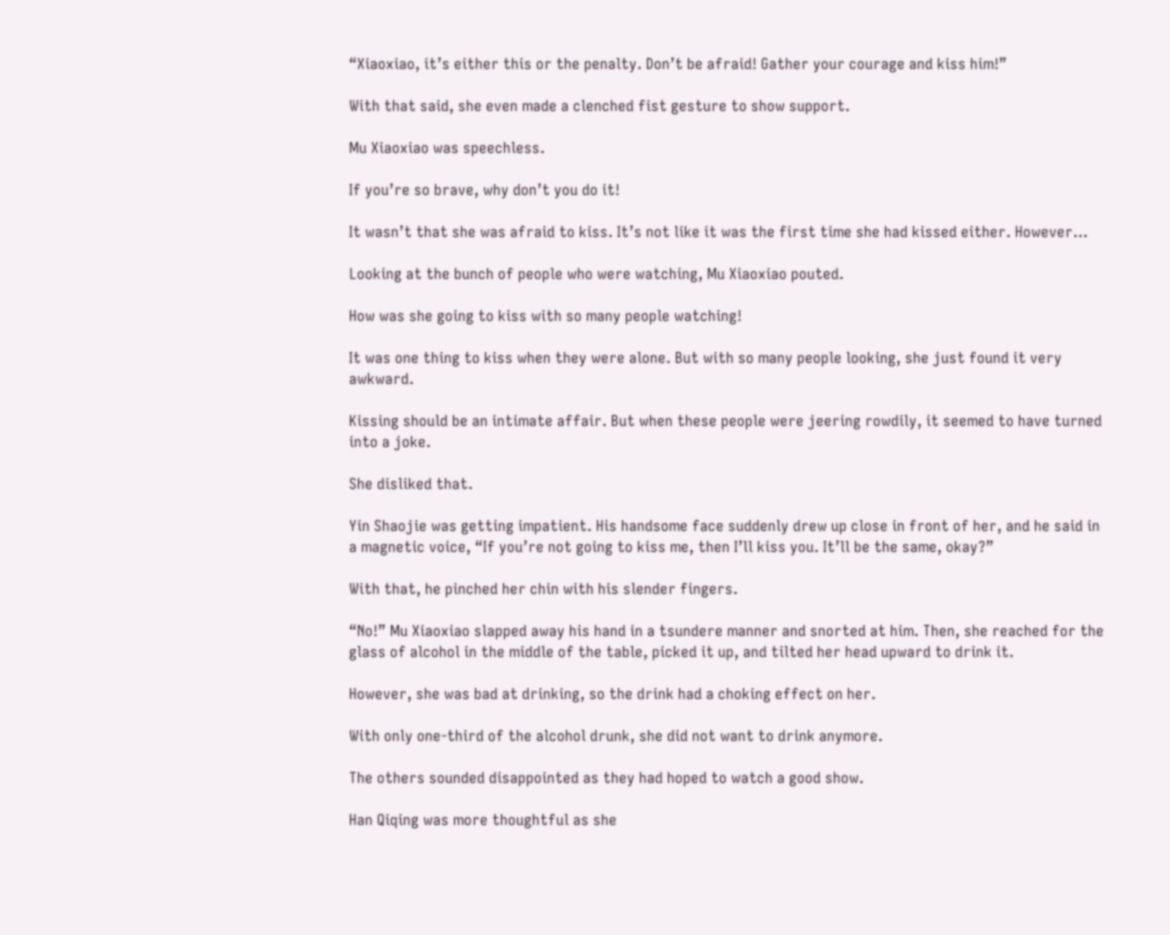“Xiaoxiao, it’s either this or the penalty. Don’t be afraid! Gather your courage and kiss him!”

With that said, she even made a clenched fist gesture to show support.

Mu Xiaoxiao was speechless.

If you’re so brave, why don’t you do it!

It wasn’t that she was afraid to kiss. It’s not like it was the first time she had kissed either. However…

Looking at the bunch of people who were watching, Mu Xiaoxiao pouted.

How was she going to kiss with so many people watching!

It was one thing to kiss when they were alone. But with so many people looking, she just found it very awkward.

Kissing should be an intimate affair. But when these people were jeering rowdily, it seemed to have turned into a joke.

She disliked that.

Yin Shaojie was getting impatient. His handsome face suddenly drew up close in front of her, and he said in a magnetic voice, “If you’re not going to kiss me, then I’ll kiss you. It’ll be the same, okay?”

With that, he pinched her chin with his slender fingers.

“No!” Mu Xiaoxiao slapped away his hand in a tsundere manner and snorted at him. Then, she reached for the glass of alcohol in the middle of the table, picked it up, and tilted her head upward to drink it.

However, she was bad at drinking, so the drink had a choking effect on her.

With only one-third of the alcohol drunk, she did not want to drink anymore.

The others sounded disappointed as they had hoped to watch a good show.

Han Qiqing was more thoughtful as she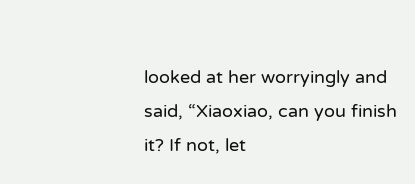looked at her worryingly and said, “Xiaoxiao, can you finish it? If not, let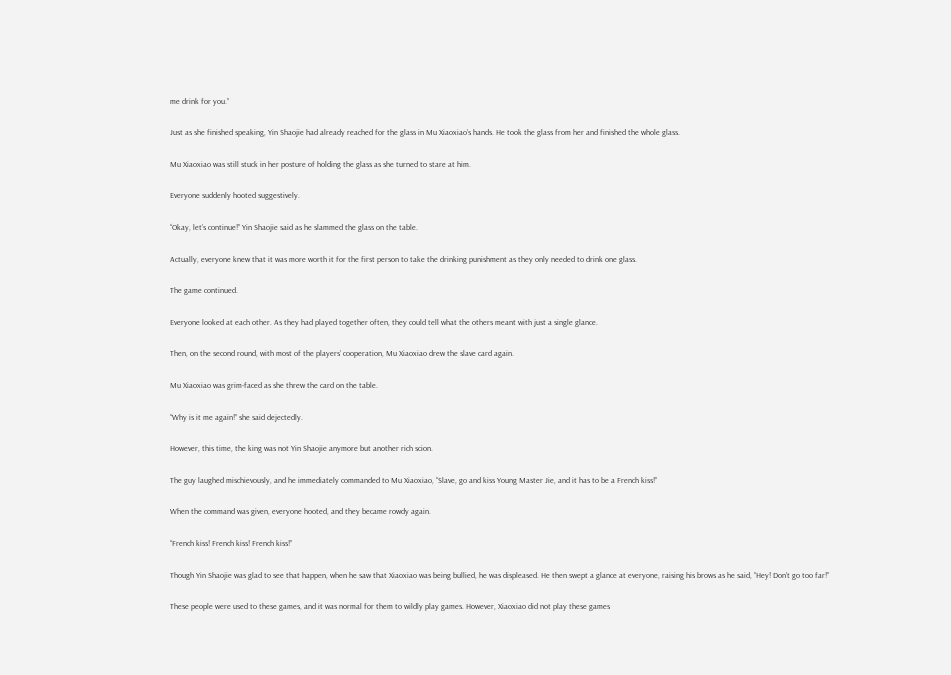me drink for you.”

Just as she finished speaking, Yin Shaojie had already reached for the glass in Mu Xiaoxiao’s hands. He took the glass from her and finished the whole glass.

Mu Xiaoxiao was still stuck in her posture of holding the glass as she turned to stare at him.

Everyone suddenly hooted suggestively.

“Okay, let’s continue!” Yin Shaojie said as he slammed the glass on the table.

Actually, everyone knew that it was more worth it for the first person to take the drinking punishment as they only needed to drink one glass.

The game continued.

Everyone looked at each other. As they had played together often, they could tell what the others meant with just a single glance.

Then, on the second round, with most of the players’ cooperation, Mu Xiaoxiao drew the slave card again.

Mu Xiaoxiao was grim-faced as she threw the card on the table.

“Why is it me again!” she said dejectedly.

However, this time, the king was not Yin Shaojie anymore but another rich scion.

The guy laughed mischievously, and he immediately commanded to Mu Xiaoxiao, “Slave, go and kiss Young Master Jie, and it has to be a French kiss!”

When the command was given, everyone hooted, and they became rowdy again.

“French kiss! French kiss! French kiss!”

Though Yin Shaojie was glad to see that happen, when he saw that Xiaoxiao was being bullied, he was displeased. He then swept a glance at everyone, raising his brows as he said, “Hey! Don’t go too far!”

These people were used to these games, and it was normal for them to wildly play games. However, Xiaoxiao did not play these games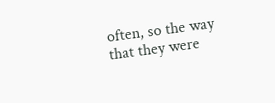often, so the way that they were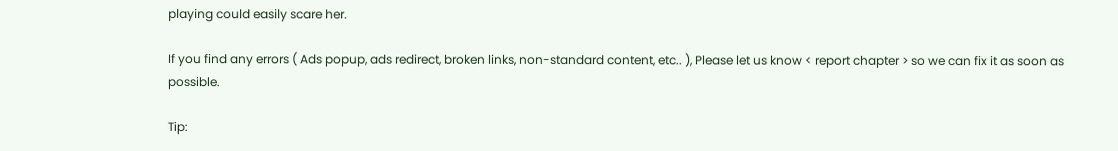playing could easily scare her.

If you find any errors ( Ads popup, ads redirect, broken links, non-standard content, etc.. ), Please let us know < report chapter > so we can fix it as soon as possible.

Tip: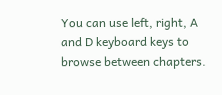You can use left, right, A and D keyboard keys to browse between chapters.